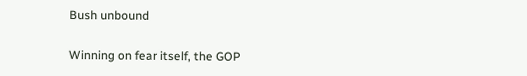Bush unbound

Winning on fear itself, the GOP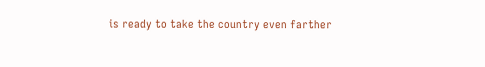is ready to take the country even farther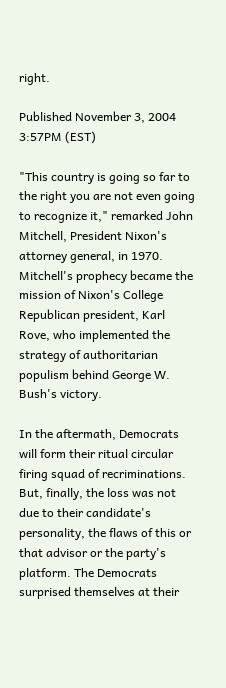right.

Published November 3, 2004 3:57PM (EST)

"This country is going so far to the right you are not even going to recognize it," remarked John Mitchell, President Nixon's attorney general, in 1970. Mitchell's prophecy became the mission of Nixon's College Republican president, Karl Rove, who implemented the strategy of authoritarian populism behind George W. Bush's victory.

In the aftermath, Democrats will form their ritual circular firing squad of recriminations. But, finally, the loss was not due to their candidate's personality, the flaws of this or that advisor or the party's platform. The Democrats surprised themselves at their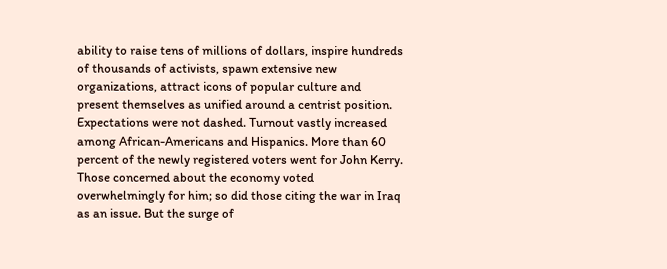ability to raise tens of millions of dollars, inspire hundreds of thousands of activists, spawn extensive new organizations, attract icons of popular culture and present themselves as unified around a centrist position. Expectations were not dashed. Turnout vastly increased among African-Americans and Hispanics. More than 60 percent of the newly registered voters went for John Kerry. Those concerned about the economy voted overwhelmingly for him; so did those citing the war in Iraq as an issue. But the surge of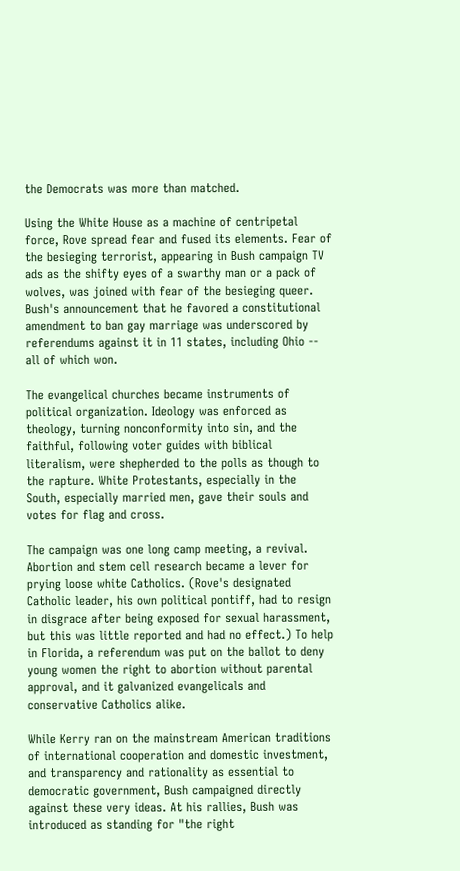the Democrats was more than matched.

Using the White House as a machine of centripetal force, Rove spread fear and fused its elements. Fear of the besieging terrorist, appearing in Bush campaign TV ads as the shifty eyes of a swarthy man or a pack of wolves, was joined with fear of the besieging queer. Bush's announcement that he favored a constitutional amendment to ban gay marriage was underscored by referendums against it in 11 states, including Ohio -- all of which won.

The evangelical churches became instruments of political organization. Ideology was enforced as theology, turning nonconformity into sin, and the faithful, following voter guides with biblical literalism, were shepherded to the polls as though to the rapture. White Protestants, especially in the South, especially married men, gave their souls and votes for flag and cross.

The campaign was one long camp meeting, a revival. Abortion and stem cell research became a lever for prying loose white Catholics. (Rove's designated Catholic leader, his own political pontiff, had to resign in disgrace after being exposed for sexual harassment, but this was little reported and had no effect.) To help in Florida, a referendum was put on the ballot to deny young women the right to abortion without parental approval, and it galvanized evangelicals and conservative Catholics alike.

While Kerry ran on the mainstream American traditions of international cooperation and domestic investment, and transparency and rationality as essential to democratic government, Bush campaigned directly against these very ideas. At his rallies, Bush was introduced as standing for "the right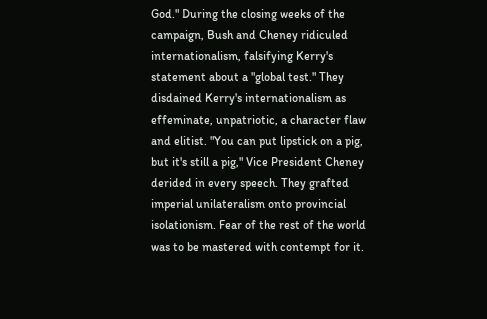God." During the closing weeks of the campaign, Bush and Cheney ridiculed internationalism, falsifying Kerry's statement about a "global test." They disdained Kerry's internationalism as effeminate, unpatriotic, a character flaw and elitist. "You can put lipstick on a pig, but it's still a pig," Vice President Cheney derided in every speech. They grafted imperial unilateralism onto provincial isolationism. Fear of the rest of the world was to be mastered with contempt for it.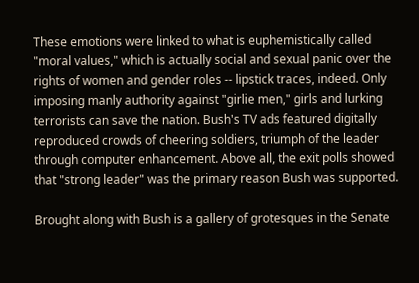These emotions were linked to what is euphemistically called "moral values," which is actually social and sexual panic over the rights of women and gender roles -- lipstick traces, indeed. Only imposing manly authority against "girlie men," girls and lurking terrorists can save the nation. Bush's TV ads featured digitally reproduced crowds of cheering soldiers, triumph of the leader through computer enhancement. Above all, the exit polls showed that "strong leader" was the primary reason Bush was supported.

Brought along with Bush is a gallery of grotesques in the Senate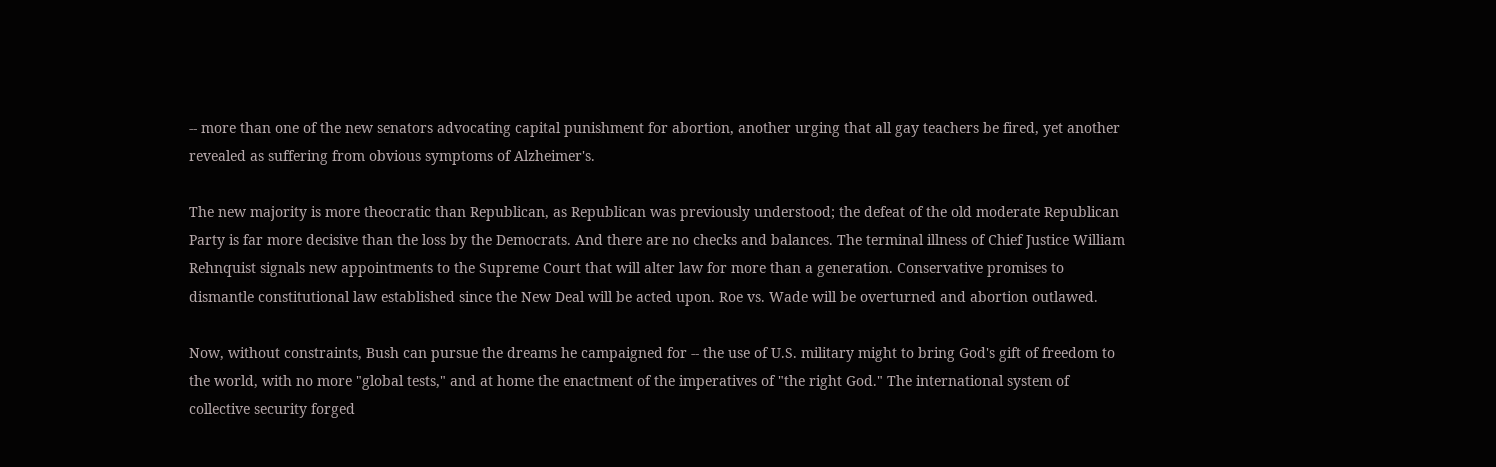-- more than one of the new senators advocating capital punishment for abortion, another urging that all gay teachers be fired, yet another revealed as suffering from obvious symptoms of Alzheimer's.

The new majority is more theocratic than Republican, as Republican was previously understood; the defeat of the old moderate Republican Party is far more decisive than the loss by the Democrats. And there are no checks and balances. The terminal illness of Chief Justice William Rehnquist signals new appointments to the Supreme Court that will alter law for more than a generation. Conservative promises to dismantle constitutional law established since the New Deal will be acted upon. Roe vs. Wade will be overturned and abortion outlawed.

Now, without constraints, Bush can pursue the dreams he campaigned for -- the use of U.S. military might to bring God's gift of freedom to the world, with no more "global tests," and at home the enactment of the imperatives of "the right God." The international system of collective security forged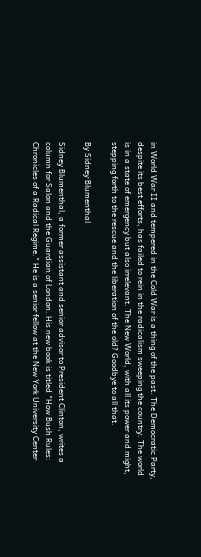in World War II and tempered in the Cold War is a thing of the past. The Democratic Party, despite its best efforts, has failed to rein in the radicalism sweeping the country. The world is in a state of emergency but also irrelevant. The New World, with all its power and might, stepping forth to the rescue and the liberation of the old? Goodbye to all that.

By Sidney Blumenthal

Sidney Blumenthal, a former assistant and senior advisor to President Clinton, writes a column for Salon and the Guardian of London. His new book is titled "How Bush Rules: Chronicles of a Radical Regime." He is a senior fellow at the New York University Center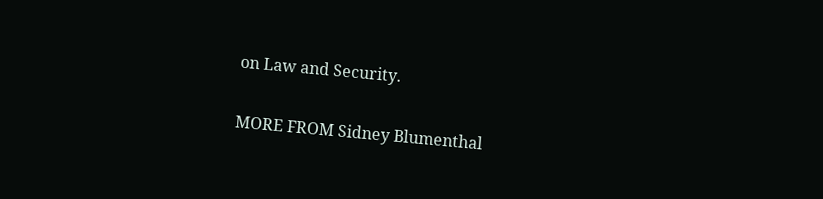on Law and Security.

MORE FROM Sidney Blumenthal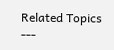Related Topics ---